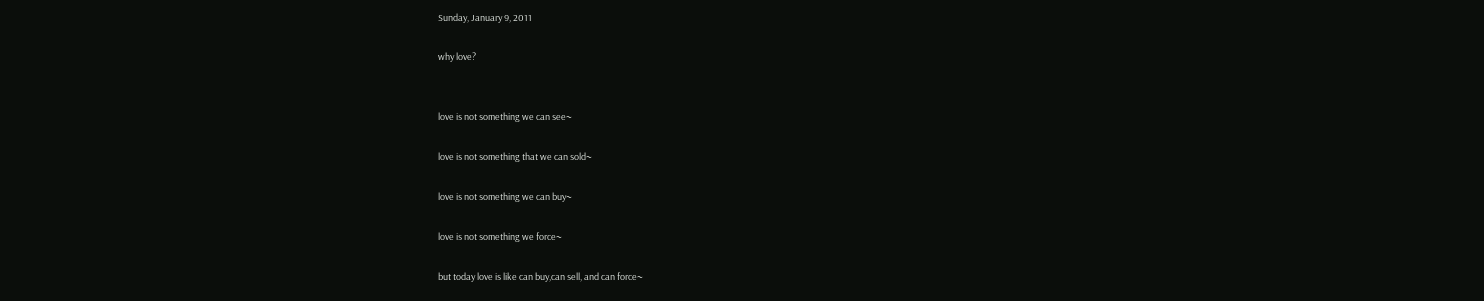Sunday, January 9, 2011

why love?


love is not something we can see~

love is not something that we can sold~

love is not something we can buy~

love is not something we force~

but today love is like can buy,can sell, and can force~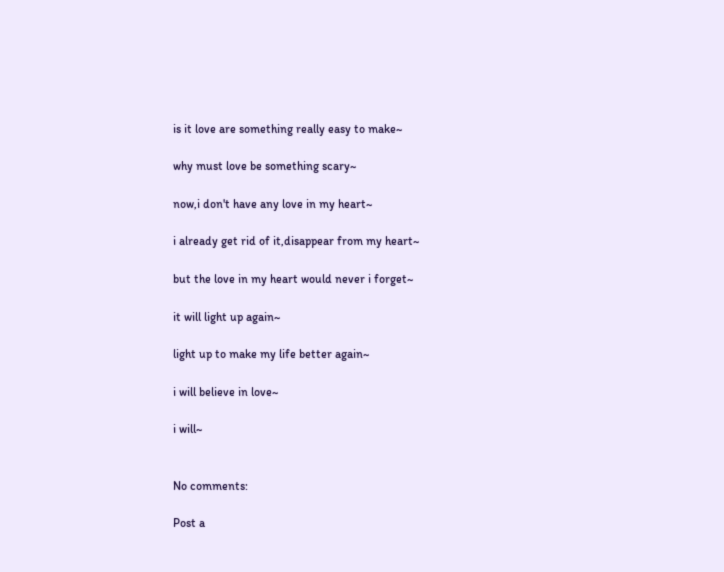is it love are something really easy to make~

why must love be something scary~

now,i don't have any love in my heart~

i already get rid of it,disappear from my heart~

but the love in my heart would never i forget~

it will light up again~

light up to make my life better again~

i will believe in love~

i will~


No comments:

Post a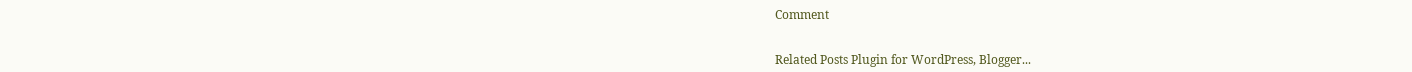Comment


Related Posts Plugin for WordPress, Blogger...